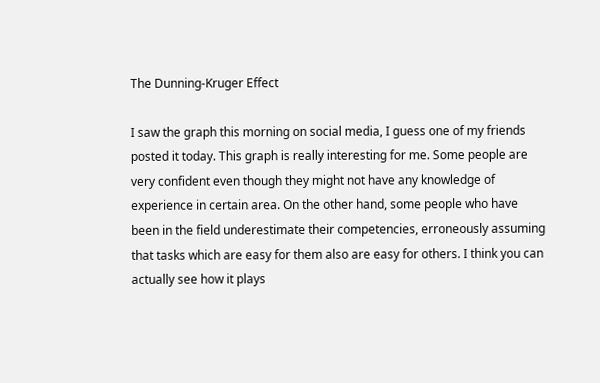The Dunning-Kruger Effect

I saw the graph this morning on social media, I guess one of my friends posted it today. This graph is really interesting for me. Some people are very confident even though they might not have any knowledge of experience in certain area. On the other hand, some people who have been in the field underestimate their competencies, erroneously assuming that tasks which are easy for them also are easy for others. I think you can actually see how it plays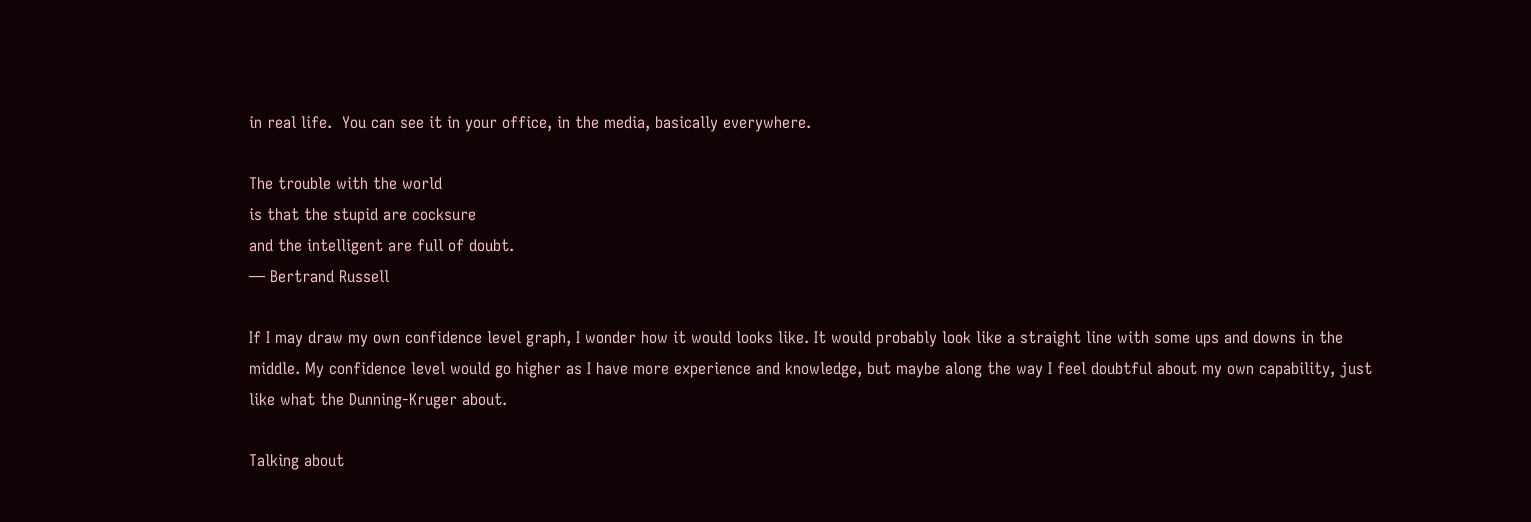in real life.  You can see it in your office, in the media, basically everywhere.

The trouble with the world
is that the stupid are cocksure
and the intelligent are full of doubt.
— Bertrand Russell

If I may draw my own confidence level graph, I wonder how it would looks like. It would probably look like a straight line with some ups and downs in the middle. My confidence level would go higher as I have more experience and knowledge, but maybe along the way I feel doubtful about my own capability, just like what the Dunning-Kruger about.

Talking about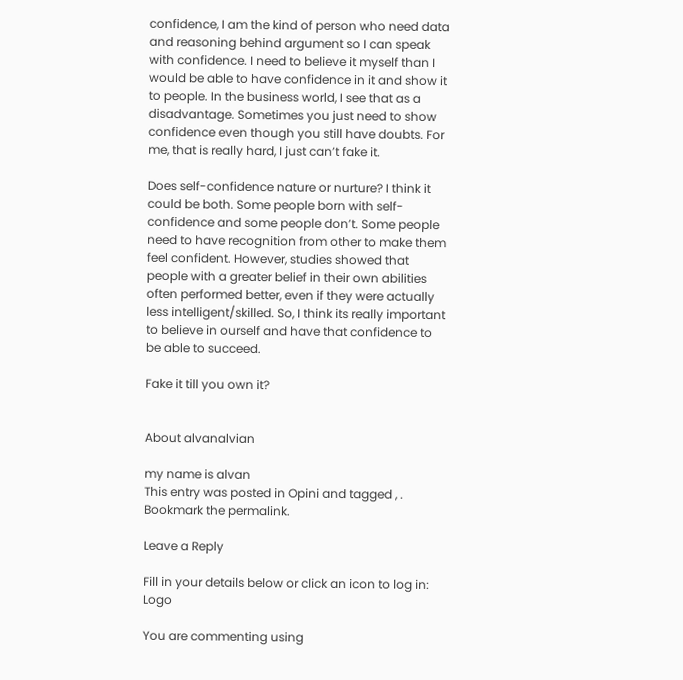confidence, I am the kind of person who need data and reasoning behind argument so I can speak with confidence. I need to believe it myself than I would be able to have confidence in it and show it to people. In the business world, I see that as a disadvantage. Sometimes you just need to show confidence even though you still have doubts. For me, that is really hard, I just can’t fake it.

Does self-confidence nature or nurture? I think it could be both. Some people born with self-confidence and some people don’t. Some people need to have recognition from other to make them feel confident. However, studies showed that people with a greater belief in their own abilities often performed better, even if they were actually less intelligent/skilled. So, I think its really important to believe in ourself and have that confidence to be able to succeed.

Fake it till you own it?


About alvanalvian

my name is alvan
This entry was posted in Opini and tagged , . Bookmark the permalink.

Leave a Reply

Fill in your details below or click an icon to log in: Logo

You are commenting using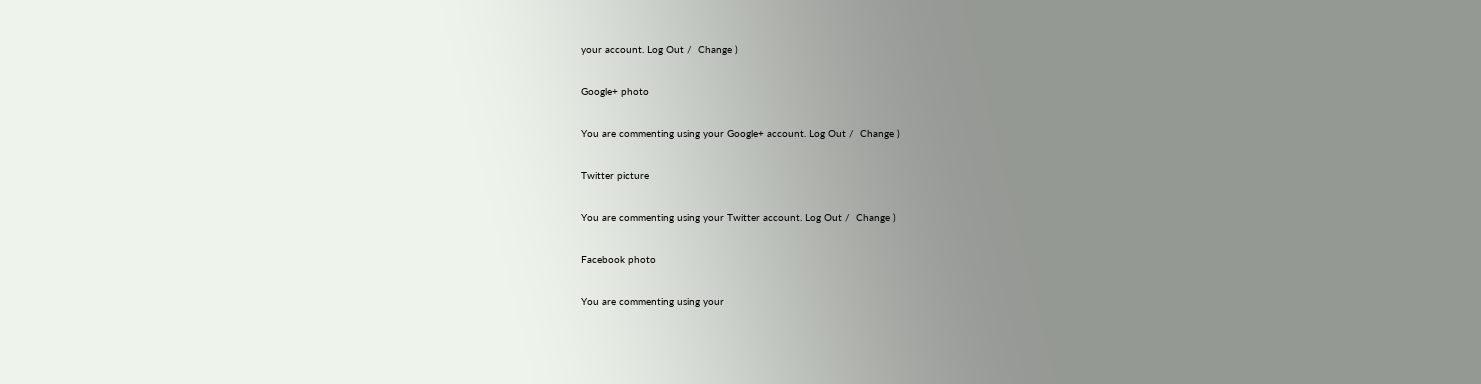your account. Log Out /  Change )

Google+ photo

You are commenting using your Google+ account. Log Out /  Change )

Twitter picture

You are commenting using your Twitter account. Log Out /  Change )

Facebook photo

You are commenting using your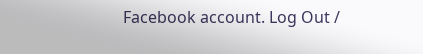Facebook account. Log Out /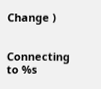Change )


Connecting to %s